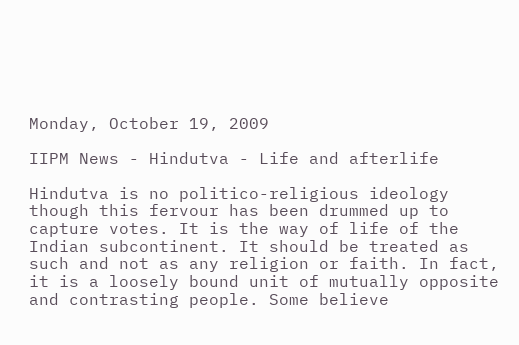Monday, October 19, 2009

IIPM News - Hindutva - Life and afterlife

Hindutva is no politico-religious ideology though this fervour has been drummed up to capture votes. It is the way of life of the Indian subcontinent. It should be treated as such and not as any religion or faith. In fact, it is a loosely bound unit of mutually opposite and contrasting people. Some believe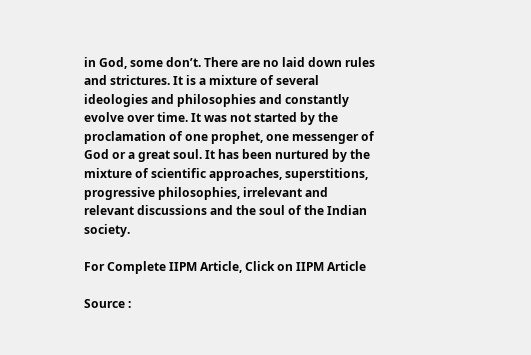in God, some don’t. There are no laid down rules and strictures. It is a mixture of several ideologies and philosophies and constantly evolve over time. It was not started by the proclamation of one prophet, one messenger of God or a great soul. It has been nurtured by the mixture of scientific approaches, superstitions, progressive philosophies, irrelevant and relevant discussions and the soul of the Indian society.

For Complete IIPM Article, Click on IIPM Article

Source :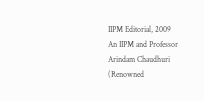IIPM Editorial, 2009
An IIPM and Professor Arindam Chaudhuri (Renowned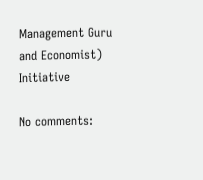Management Guru and Economist) Initiative

No comments: